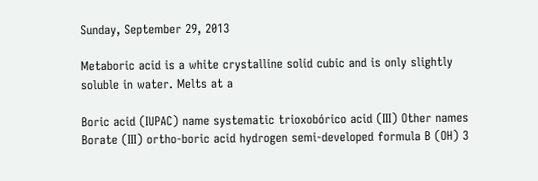Sunday, September 29, 2013

Metaboric acid is a white crystalline solid cubic and is only slightly soluble in water. Melts at a

Boric acid (IUPAC) name systematic trioxobórico acid (III) Other names Borate (III) ortho-boric acid hydrogen semi-developed formula B (OH) 3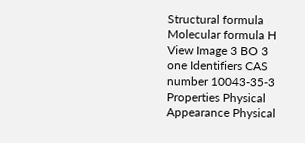Structural formula Molecular formula H View Image 3 BO 3 one Identifiers CAS number 10043-35-3 Properties Physical Appearance Physical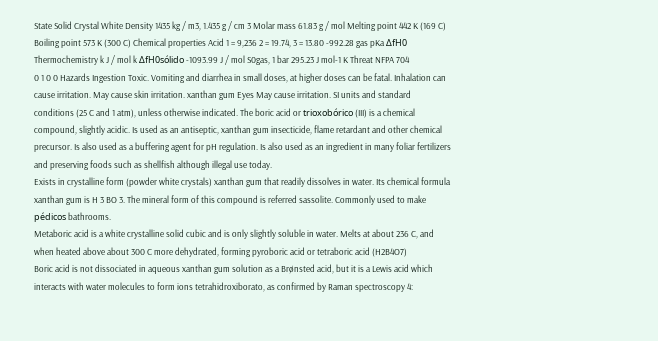State Solid Crystal White Density 1435 kg / m3, 1.435 g / cm 3 Molar mass 61.83 g / mol Melting point 442 K (169 C) Boiling point 573 K (300 C) Chemical properties Acid 1 = 9,236 2 = 19.74, 3 = 13.80 -992.28 gas pKa ΔfH0 Thermochemistry k J / mol k ΔfH0sólido -1093.99 J / mol S0gas, 1 bar 295.23 J mol-1 K Threat NFPA 704
0 1 0 0 Hazards Ingestion Toxic. Vomiting and diarrhea in small doses, at higher doses can be fatal. Inhalation can cause irritation. May cause skin irritation. xanthan gum Eyes May cause irritation. SI units and standard conditions (25 C and 1 atm), unless otherwise indicated. The boric acid or trioxobórico (III) is a chemical compound, slightly acidic. Is used as an antiseptic, xanthan gum insecticide, flame retardant and other chemical precursor. Is also used as a buffering agent for pH regulation. Is also used as an ingredient in many foliar fertilizers and preserving foods such as shellfish although illegal use today.
Exists in crystalline form (powder white crystals) xanthan gum that readily dissolves in water. Its chemical formula xanthan gum is H 3 BO 3. The mineral form of this compound is referred sassolite. Commonly used to make pédicos bathrooms.
Metaboric acid is a white crystalline solid cubic and is only slightly soluble in water. Melts at about 236 C, and when heated above about 300 C more dehydrated, forming pyroboric acid or tetraboric acid (H2B4O7)
Boric acid is not dissociated in aqueous xanthan gum solution as a Brønsted acid, but it is a Lewis acid which interacts with water molecules to form ions tetrahidroxiborato, as confirmed by Raman spectroscopy 4: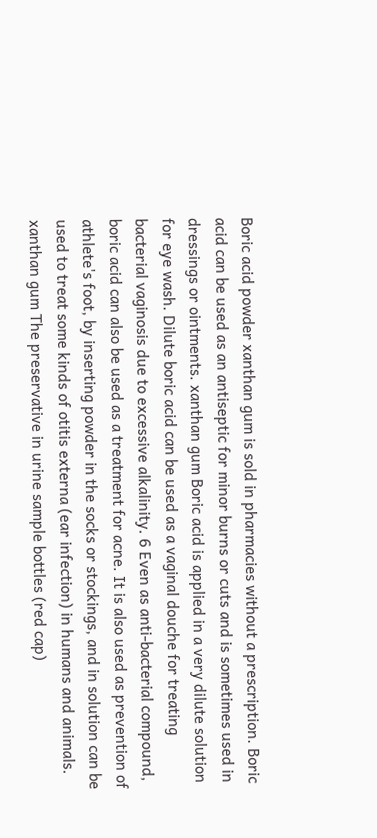Boric acid powder xanthan gum is sold in pharmacies without a prescription. Boric acid can be used as an antiseptic for minor burns or cuts and is sometimes used in dressings or ointments. xanthan gum Boric acid is applied in a very dilute solution for eye wash. Dilute boric acid can be used as a vaginal douche for treating bacterial vaginosis due to excessive alkalinity. 6 Even as anti-bacterial compound, boric acid can also be used as a treatment for acne. It is also used as prevention of athlete's foot, by inserting powder in the socks or stockings, and in solution can be used to treat some kinds of otitis externa (ear infection) in humans and animals. xanthan gum The preservative in urine sample bottles (red cap)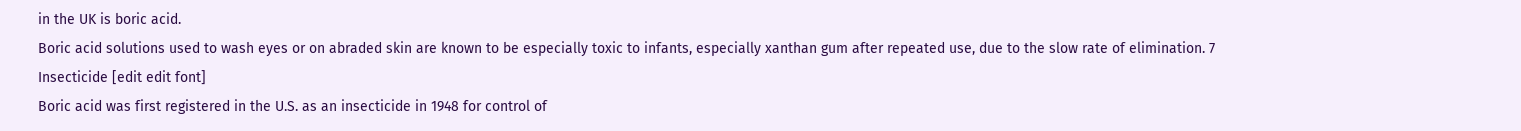in the UK is boric acid.
Boric acid solutions used to wash eyes or on abraded skin are known to be especially toxic to infants, especially xanthan gum after repeated use, due to the slow rate of elimination. 7 Insecticide [edit edit font]
Boric acid was first registered in the U.S. as an insecticide in 1948 for control of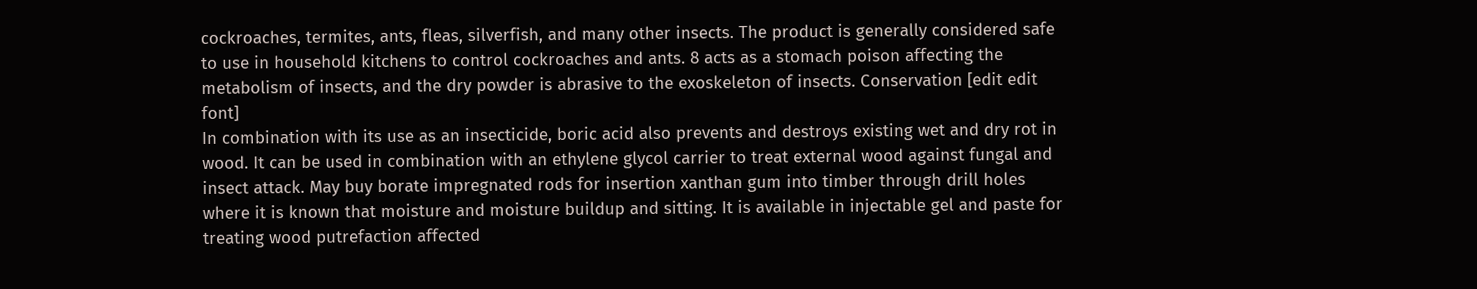cockroaches, termites, ants, fleas, silverfish, and many other insects. The product is generally considered safe to use in household kitchens to control cockroaches and ants. 8 acts as a stomach poison affecting the metabolism of insects, and the dry powder is abrasive to the exoskeleton of insects. Conservation [edit edit font]
In combination with its use as an insecticide, boric acid also prevents and destroys existing wet and dry rot in wood. It can be used in combination with an ethylene glycol carrier to treat external wood against fungal and insect attack. May buy borate impregnated rods for insertion xanthan gum into timber through drill holes where it is known that moisture and moisture buildup and sitting. It is available in injectable gel and paste for treating wood putrefaction affected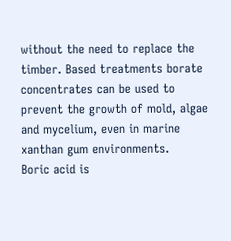without the need to replace the timber. Based treatments borate concentrates can be used to prevent the growth of mold, algae and mycelium, even in marine xanthan gum environments.
Boric acid is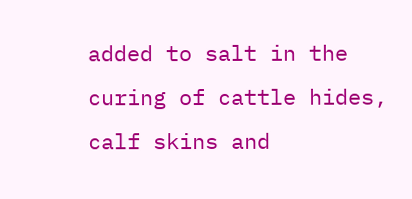added to salt in the curing of cattle hides, calf skins and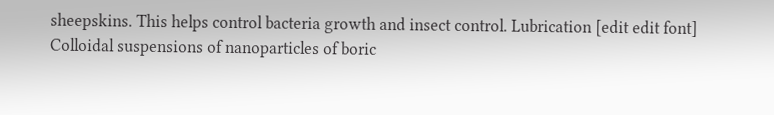sheepskins. This helps control bacteria growth and insect control. Lubrication [edit edit font]
Colloidal suspensions of nanoparticles of boric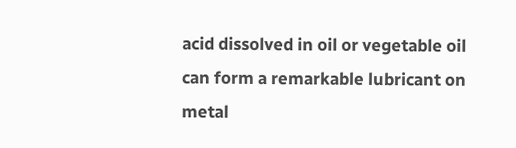acid dissolved in oil or vegetable oil can form a remarkable lubricant on metal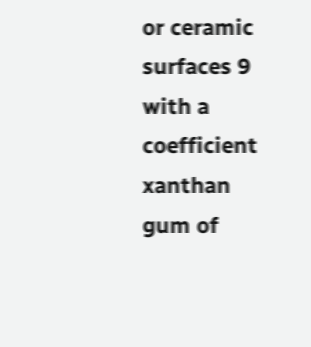or ceramic surfaces 9 with a coefficient xanthan gum of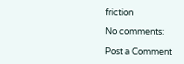friction

No comments:

Post a Comment